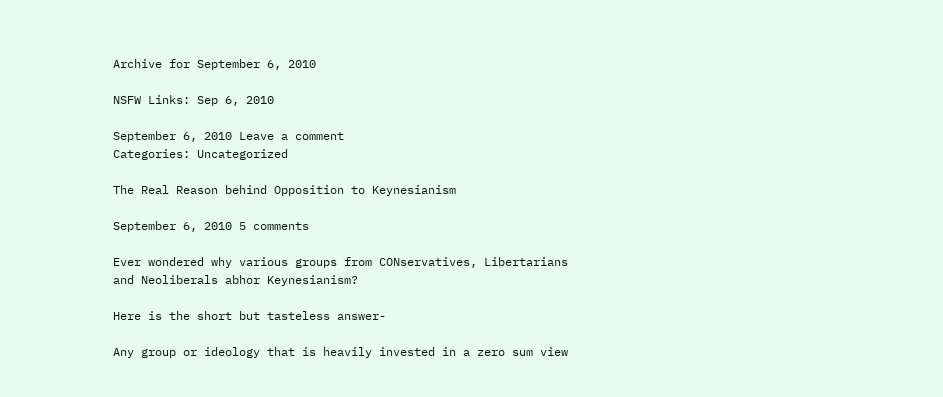Archive for September 6, 2010

NSFW Links: Sep 6, 2010

September 6, 2010 Leave a comment
Categories: Uncategorized

The Real Reason behind Opposition to Keynesianism

September 6, 2010 5 comments

Ever wondered why various groups from CONservatives, Libertarians and Neoliberals abhor Keynesianism?

Here is the short but tasteless answer-

Any group or ideology that is heavily invested in a zero sum view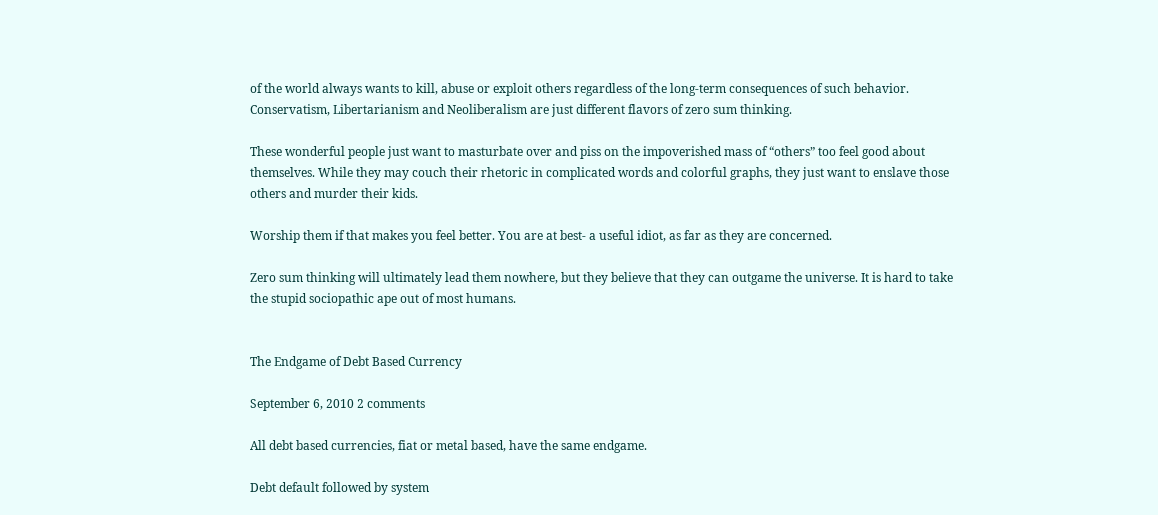of the world always wants to kill, abuse or exploit others regardless of the long-term consequences of such behavior. Conservatism, Libertarianism and Neoliberalism are just different flavors of zero sum thinking.

These wonderful people just want to masturbate over and piss on the impoverished mass of “others” too feel good about themselves. While they may couch their rhetoric in complicated words and colorful graphs, they just want to enslave those others and murder their kids.

Worship them if that makes you feel better. You are at best- a useful idiot, as far as they are concerned.

Zero sum thinking will ultimately lead them nowhere, but they believe that they can outgame the universe. It is hard to take the stupid sociopathic ape out of most humans.


The Endgame of Debt Based Currency

September 6, 2010 2 comments

All debt based currencies, fiat or metal based, have the same endgame.

Debt default followed by system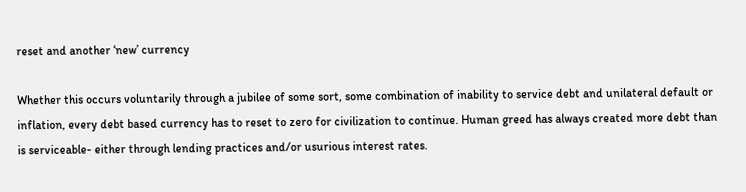reset and another ‘new’ currency

Whether this occurs voluntarily through a jubilee of some sort, some combination of inability to service debt and unilateral default or inflation, every debt based currency has to reset to zero for civilization to continue. Human greed has always created more debt than is serviceable- either through lending practices and/or usurious interest rates.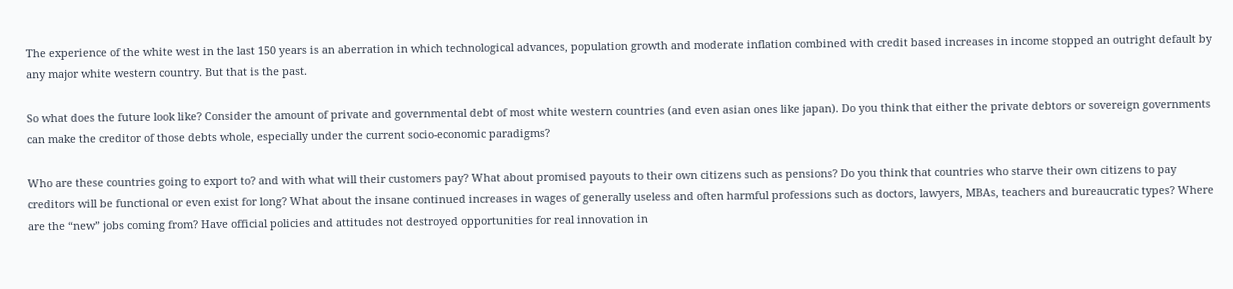The experience of the white west in the last 150 years is an aberration in which technological advances, population growth and moderate inflation combined with credit based increases in income stopped an outright default by any major white western country. But that is the past.

So what does the future look like? Consider the amount of private and governmental debt of most white western countries (and even asian ones like japan). Do you think that either the private debtors or sovereign governments can make the creditor of those debts whole, especially under the current socio-economic paradigms?

Who are these countries going to export to? and with what will their customers pay? What about promised payouts to their own citizens such as pensions? Do you think that countries who starve their own citizens to pay creditors will be functional or even exist for long? What about the insane continued increases in wages of generally useless and often harmful professions such as doctors, lawyers, MBAs, teachers and bureaucratic types? Where are the “new” jobs coming from? Have official policies and attitudes not destroyed opportunities for real innovation in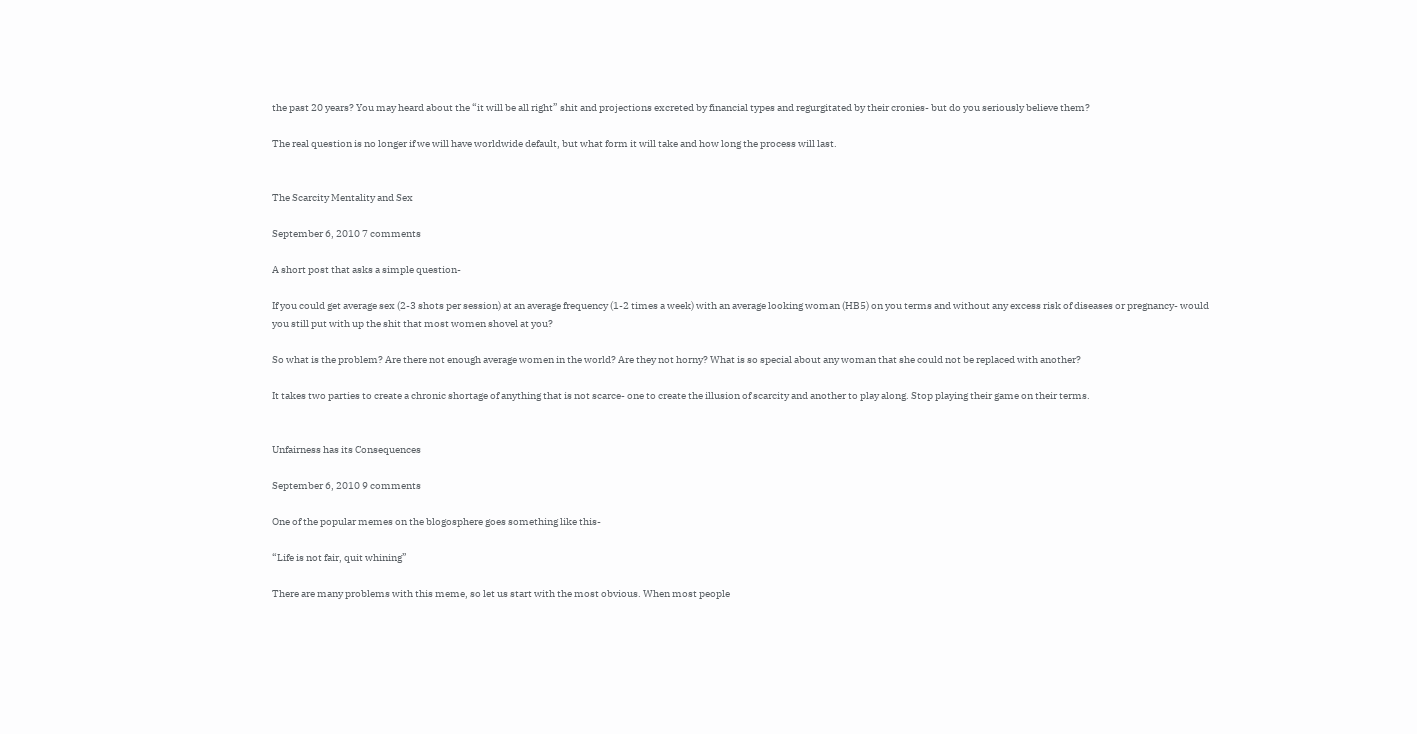the past 20 years? You may heard about the “it will be all right” shit and projections excreted by financial types and regurgitated by their cronies- but do you seriously believe them?

The real question is no longer if we will have worldwide default, but what form it will take and how long the process will last.


The Scarcity Mentality and Sex

September 6, 2010 7 comments

A short post that asks a simple question-

If you could get average sex (2-3 shots per session) at an average frequency (1-2 times a week) with an average looking woman (HB5) on you terms and without any excess risk of diseases or pregnancy- would you still put with up the shit that most women shovel at you?

So what is the problem? Are there not enough average women in the world? Are they not horny? What is so special about any woman that she could not be replaced with another?

It takes two parties to create a chronic shortage of anything that is not scarce- one to create the illusion of scarcity and another to play along. Stop playing their game on their terms.


Unfairness has its Consequences

September 6, 2010 9 comments

One of the popular memes on the blogosphere goes something like this-

“Life is not fair, quit whining”

There are many problems with this meme, so let us start with the most obvious. When most people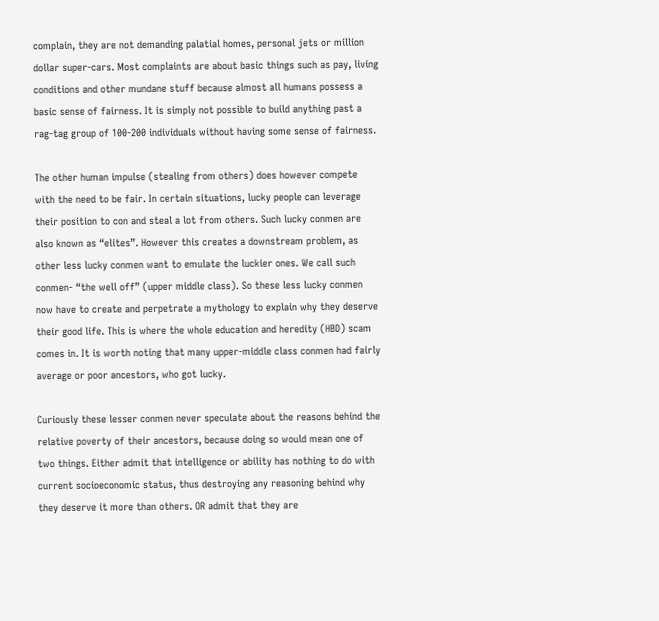complain, they are not demanding palatial homes, personal jets or million dollar super-cars. Most complaints are about basic things such as pay, living conditions and other mundane stuff because almost all humans possess a basic sense of fairness. It is simply not possible to build anything past a rag-tag group of 100-200 individuals without having some sense of fairness.

The other human impulse (stealing from others) does however compete with the need to be fair. In certain situations, lucky people can leverage their position to con and steal a lot from others. Such lucky conmen are also known as “elites”. However this creates a downstream problem, as other less lucky conmen want to emulate the luckier ones. We call such conmen- “the well off” (upper middle class). So these less lucky conmen now have to create and perpetrate a mythology to explain why they deserve their good life. This is where the whole education and heredity (HBD) scam comes in. It is worth noting that many upper-middle class conmen had fairly average or poor ancestors, who got lucky.

Curiously these lesser conmen never speculate about the reasons behind the relative poverty of their ancestors, because doing so would mean one of two things. Either admit that intelligence or ability has nothing to do with current socioeconomic status, thus destroying any reasoning behind why they deserve it more than others. OR admit that they are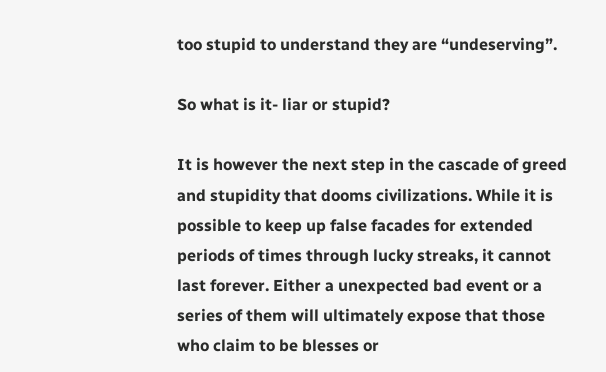too stupid to understand they are “undeserving”.

So what is it- liar or stupid?

It is however the next step in the cascade of greed and stupidity that dooms civilizations. While it is possible to keep up false facades for extended periods of times through lucky streaks, it cannot last forever. Either a unexpected bad event or a series of them will ultimately expose that those who claim to be blesses or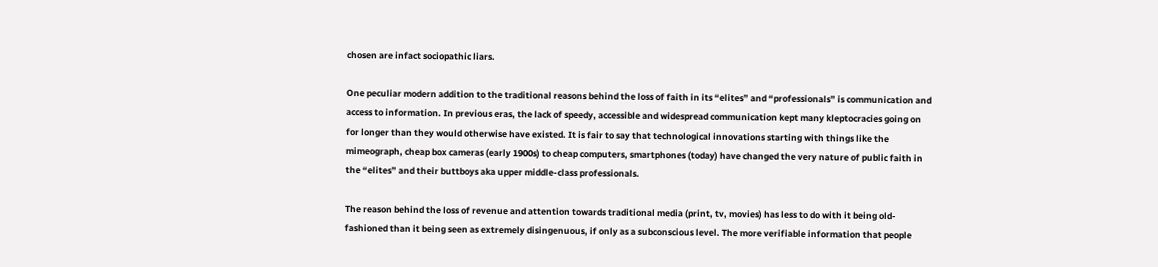chosen are infact sociopathic liars.

One peculiar modern addition to the traditional reasons behind the loss of faith in its “elites” and “professionals” is communication and access to information. In previous eras, the lack of speedy, accessible and widespread communication kept many kleptocracies going on for longer than they would otherwise have existed. It is fair to say that technological innovations starting with things like the mimeograph, cheap box cameras (early 1900s) to cheap computers, smartphones (today) have changed the very nature of public faith in the “elites” and their buttboys aka upper middle-class professionals.

The reason behind the loss of revenue and attention towards traditional media (print, tv, movies) has less to do with it being old-fashioned than it being seen as extremely disingenuous, if only as a subconscious level. The more verifiable information that people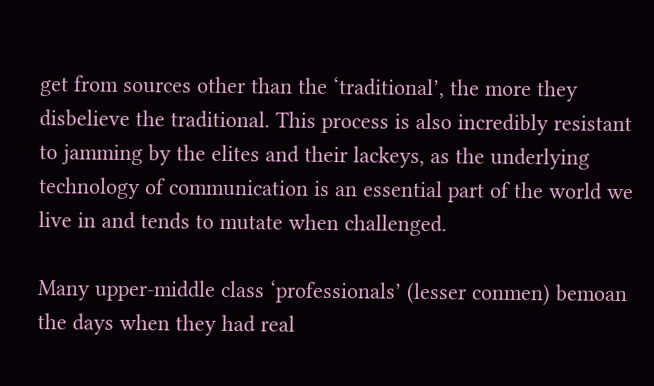get from sources other than the ‘traditional’, the more they disbelieve the traditional. This process is also incredibly resistant to jamming by the elites and their lackeys, as the underlying technology of communication is an essential part of the world we live in and tends to mutate when challenged.

Many upper-middle class ‘professionals’ (lesser conmen) bemoan the days when they had real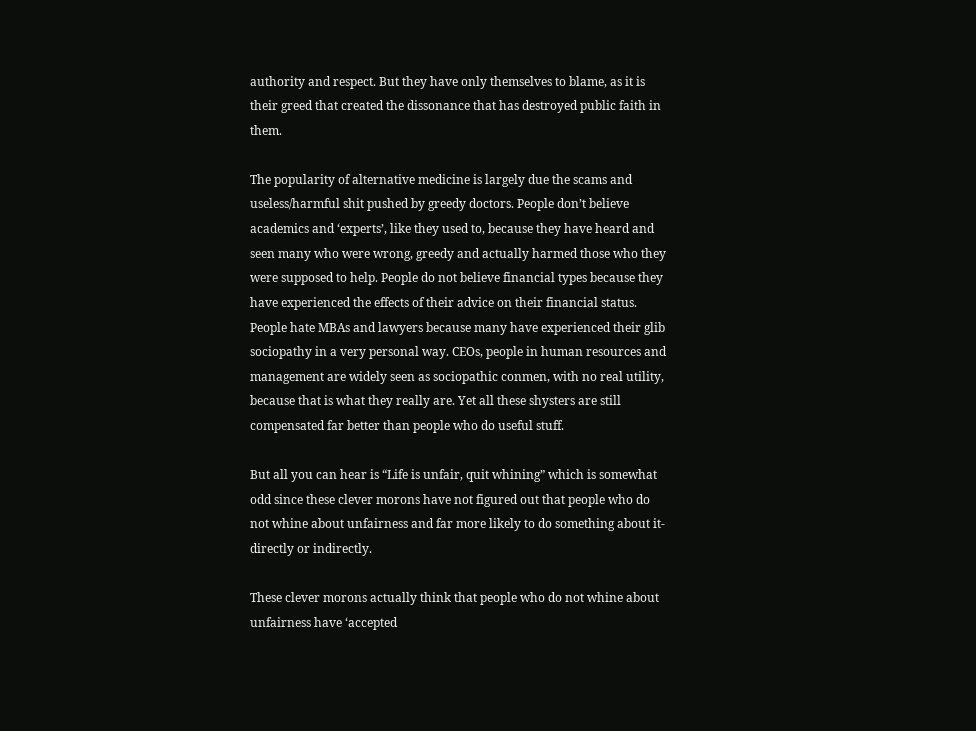authority and respect. But they have only themselves to blame, as it is their greed that created the dissonance that has destroyed public faith in them.

The popularity of alternative medicine is largely due the scams and useless/harmful shit pushed by greedy doctors. People don’t believe academics and ‘experts’, like they used to, because they have heard and seen many who were wrong, greedy and actually harmed those who they were supposed to help. People do not believe financial types because they have experienced the effects of their advice on their financial status. People hate MBAs and lawyers because many have experienced their glib sociopathy in a very personal way. CEOs, people in human resources and management are widely seen as sociopathic conmen, with no real utility, because that is what they really are. Yet all these shysters are still compensated far better than people who do useful stuff.

But all you can hear is “Life is unfair, quit whining” which is somewhat odd since these clever morons have not figured out that people who do not whine about unfairness and far more likely to do something about it- directly or indirectly.

These clever morons actually think that people who do not whine about unfairness have ‘accepted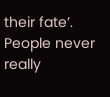their fate’. People never really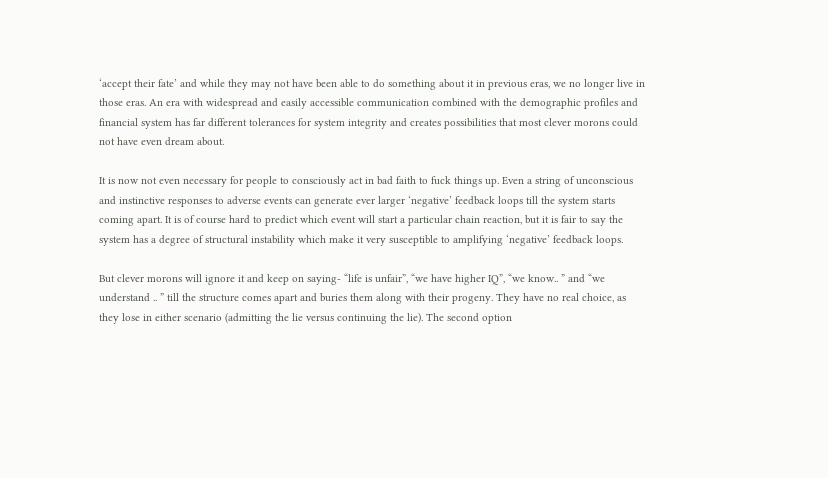‘accept their fate’ and while they may not have been able to do something about it in previous eras, we no longer live in those eras. An era with widespread and easily accessible communication combined with the demographic profiles and financial system has far different tolerances for system integrity and creates possibilities that most clever morons could not have even dream about.

It is now not even necessary for people to consciously act in bad faith to fuck things up. Even a string of unconscious and instinctive responses to adverse events can generate ever larger ‘negative’ feedback loops till the system starts coming apart. It is of course hard to predict which event will start a particular chain reaction, but it is fair to say the system has a degree of structural instability which make it very susceptible to amplifying ‘negative’ feedback loops.

But clever morons will ignore it and keep on saying- “life is unfair”, “we have higher IQ”, “we know.. ” and “we understand .. ” till the structure comes apart and buries them along with their progeny. They have no real choice, as they lose in either scenario (admitting the lie versus continuing the lie). The second option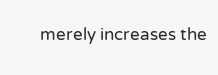merely increases the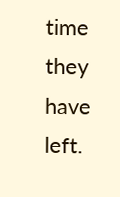time they have left.